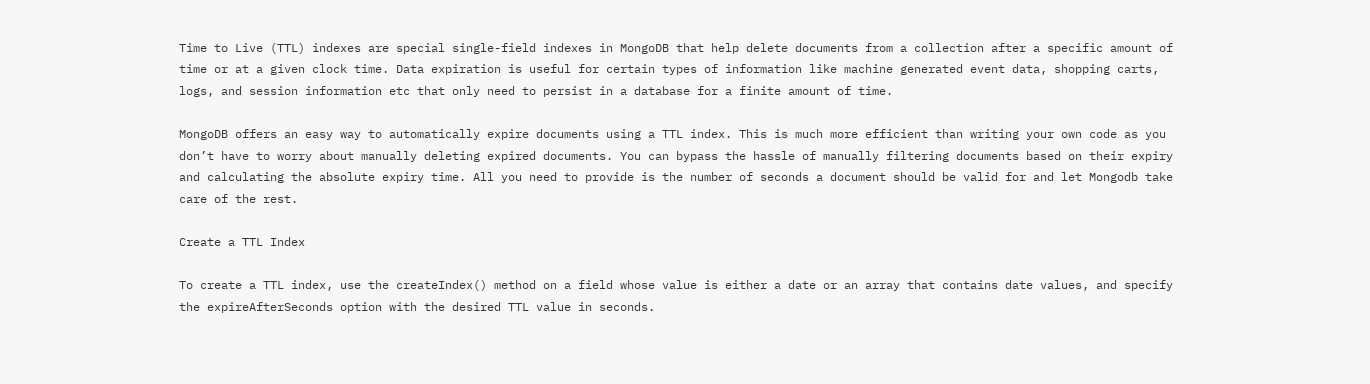Time to Live (TTL) indexes are special single-field indexes in MongoDB that help delete documents from a collection after a specific amount of time or at a given clock time. Data expiration is useful for certain types of information like machine generated event data, shopping carts, logs, and session information etc that only need to persist in a database for a finite amount of time.

MongoDB offers an easy way to automatically expire documents using a TTL index. This is much more efficient than writing your own code as you don’t have to worry about manually deleting expired documents. You can bypass the hassle of manually filtering documents based on their expiry and calculating the absolute expiry time. All you need to provide is the number of seconds a document should be valid for and let Mongodb take care of the rest.

Create a TTL Index

To create a TTL index, use the createIndex() method on a field whose value is either a date or an array that contains date values, and specify the expireAfterSeconds option with the desired TTL value in seconds.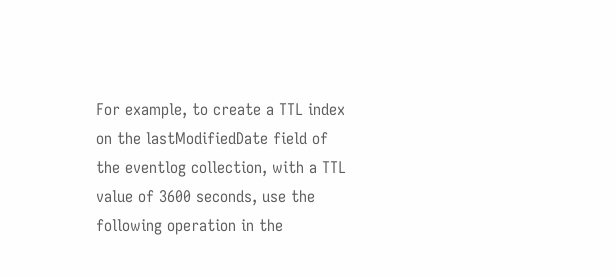For example, to create a TTL index on the lastModifiedDate field of the eventlog collection, with a TTL value of 3600 seconds, use the following operation in the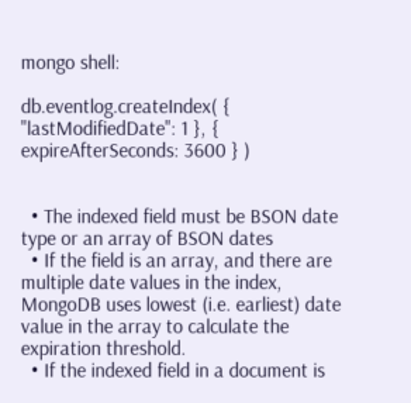mongo shell:

db.eventlog.createIndex( { "lastModifiedDate": 1 }, { expireAfterSeconds: 3600 } )


  • The indexed field must be BSON date type or an array of BSON dates
  • If the field is an array, and there are multiple date values in the index, MongoDB uses lowest (i.e. earliest) date value in the array to calculate the expiration threshold.
  • If the indexed field in a document is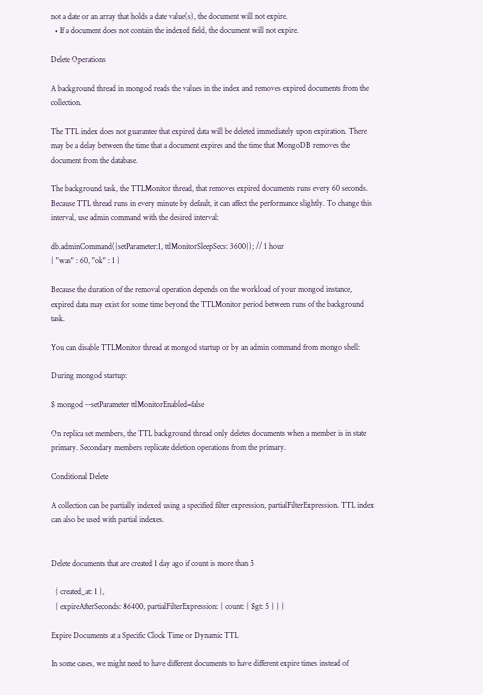not a date or an array that holds a date value(s), the document will not expire.
  • If a document does not contain the indexed field, the document will not expire.

Delete Operations

A background thread in mongod reads the values in the index and removes expired documents from the collection.

The TTL index does not guarantee that expired data will be deleted immediately upon expiration. There may be a delay between the time that a document expires and the time that MongoDB removes the document from the database.

The background task, the TTLMonitor thread, that removes expired documents runs every 60 seconds. Because TTL thread runs in every minute by default, it can affect the performance slightly. To change this interval, use admin command with the desired interval:

db.adminCommand({setParameter:1, ttlMonitorSleepSecs: 3600}); // 1 hour
{ "was" : 60, "ok" : 1 }

Because the duration of the removal operation depends on the workload of your mongod instance, expired data may exist for some time beyond the TTLMonitor period between runs of the background task.

You can disable TTLMonitor thread at mongod startup or by an admin command from mongo shell:

During mongod startup:

$ mongod --setParameter ttlMonitorEnabled=false

On replica set members, the TTL background thread only deletes documents when a member is in state primary. Secondary members replicate deletion operations from the primary.

Conditional Delete

A collection can be partially indexed using a specified filter expression, partialFilterExpression. TTL index can also be used with partial indexes.


Delete documents that are created 1 day ago if count is more than 5

  { created_at: 1 },
  { expireAfterSeconds: 86400, partialFilterExpression: { count: { $gt: 5 } } }

Expire Documents at a Specific Clock Time or Dynamic TTL

In some cases, we might need to have different documents to have different expire times instead of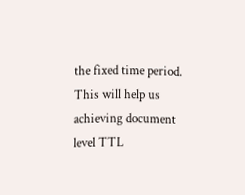the fixed time period. This will help us achieving document level TTL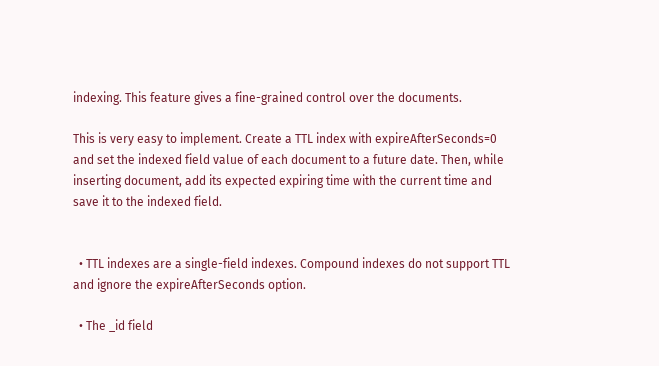indexing. This feature gives a fine-grained control over the documents.

This is very easy to implement. Create a TTL index with expireAfterSeconds=0 and set the indexed field value of each document to a future date. Then, while inserting document, add its expected expiring time with the current time and save it to the indexed field.


  • TTL indexes are a single-field indexes. Compound indexes do not support TTL and ignore the expireAfterSeconds option.

  • The _id field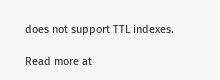does not support TTL indexes.

Read more at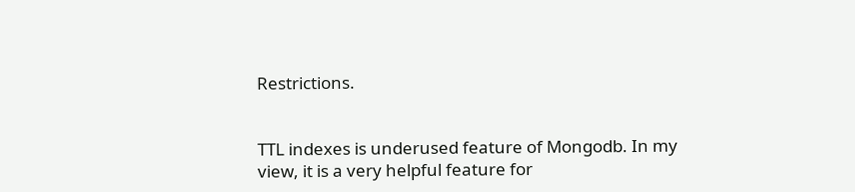Restrictions.


TTL indexes is underused feature of Mongodb. In my view, it is a very helpful feature for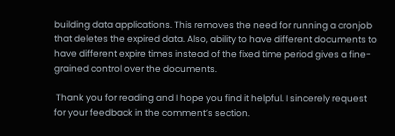building data applications. This removes the need for running a cronjob that deletes the expired data. Also, ability to have different documents to have different expire times instead of the fixed time period gives a fine-grained control over the documents.

 Thank you for reading and I hope you find it helpful. I sincerely request for your feedback in the comment’s section.